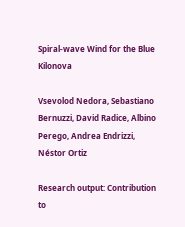Spiral-wave Wind for the Blue Kilonova

Vsevolod Nedora, Sebastiano Bernuzzi, David Radice, Albino Perego, Andrea Endrizzi, Néstor Ortiz

Research output: Contribution to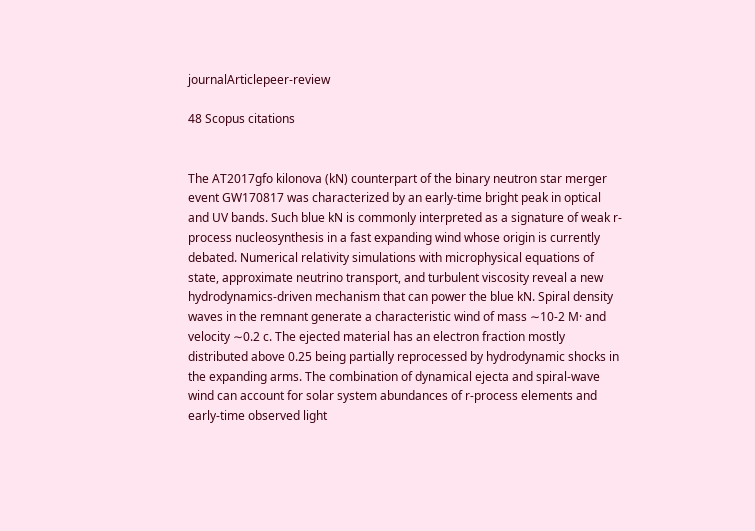journalArticlepeer-review

48 Scopus citations


The AT2017gfo kilonova (kN) counterpart of the binary neutron star merger event GW170817 was characterized by an early-time bright peak in optical and UV bands. Such blue kN is commonly interpreted as a signature of weak r-process nucleosynthesis in a fast expanding wind whose origin is currently debated. Numerical relativity simulations with microphysical equations of state, approximate neutrino transport, and turbulent viscosity reveal a new hydrodynamics-driven mechanism that can power the blue kN. Spiral density waves in the remnant generate a characteristic wind of mass ∼10-2 M· and velocity ∼0.2 c. The ejected material has an electron fraction mostly distributed above 0.25 being partially reprocessed by hydrodynamic shocks in the expanding arms. The combination of dynamical ejecta and spiral-wave wind can account for solar system abundances of r-process elements and early-time observed light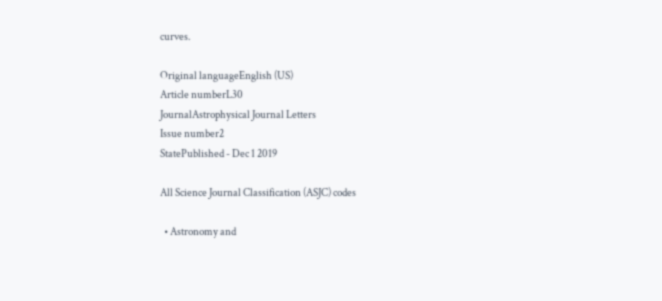curves.

Original languageEnglish (US)
Article numberL30
JournalAstrophysical Journal Letters
Issue number2
StatePublished - Dec 1 2019

All Science Journal Classification (ASJC) codes

  • Astronomy and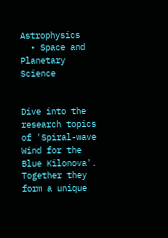Astrophysics
  • Space and Planetary Science


Dive into the research topics of 'Spiral-wave Wind for the Blue Kilonova'. Together they form a unique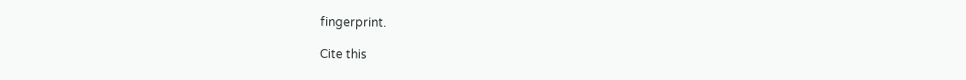fingerprint.

Cite this